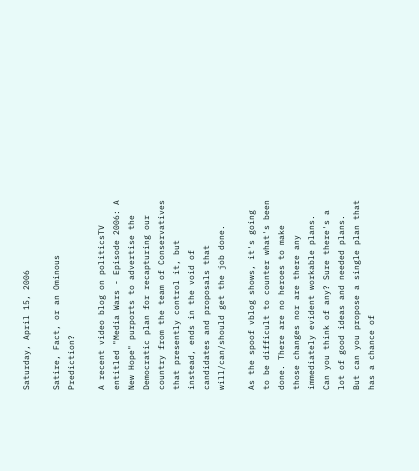Saturday, April 15, 2006

Satire, Fact, or an Ominous Prediction?

A recent video blog on politicsTV entitled "Media Wars - Episode 2006: A New Hope" purports to advertise the Democratic plan for recapturing our country from the team of Conservatives that presently control it, but instead, ends in the void of candidates and proposals that will/can/should get the job done.

As the spoof vblog shows, it's going to be difficult to counter what's been done. There are no heroes to make those changes nor are there any immediately evident workable plans. Can you think of any? Sure there's a lot of good ideas and needed plans. But can you propose a single plan that has a chance of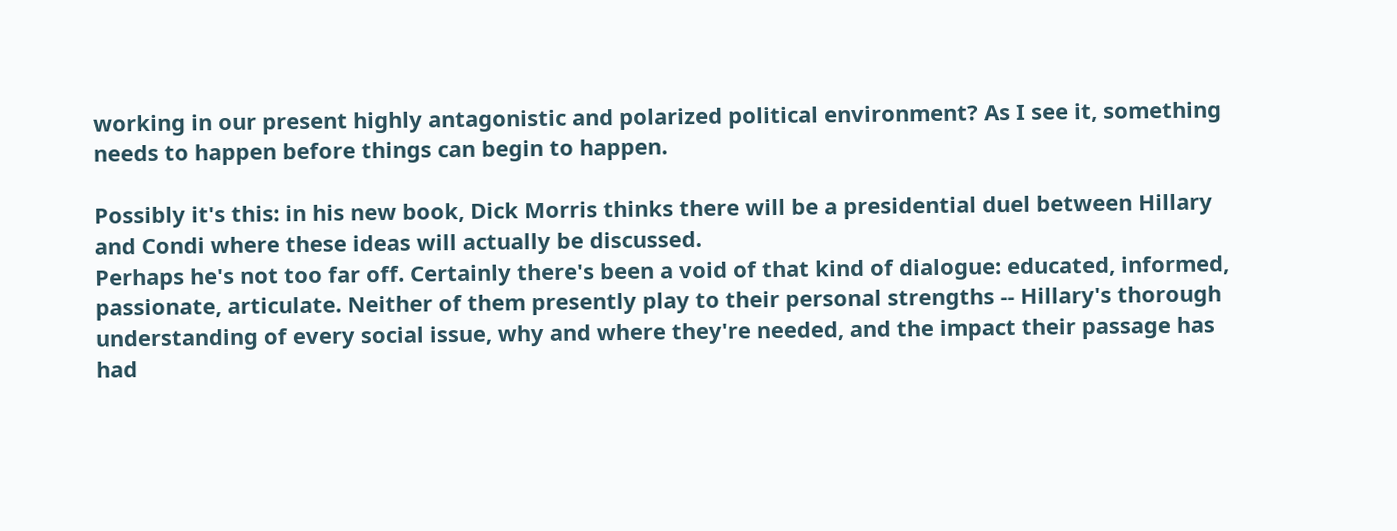working in our present highly antagonistic and polarized political environment? As I see it, something needs to happen before things can begin to happen.

Possibly it's this: in his new book, Dick Morris thinks there will be a presidential duel between Hillary and Condi where these ideas will actually be discussed.
Perhaps he's not too far off. Certainly there's been a void of that kind of dialogue: educated, informed, passionate, articulate. Neither of them presently play to their personal strengths -- Hillary's thorough understanding of every social issue, why and where they're needed, and the impact their passage has had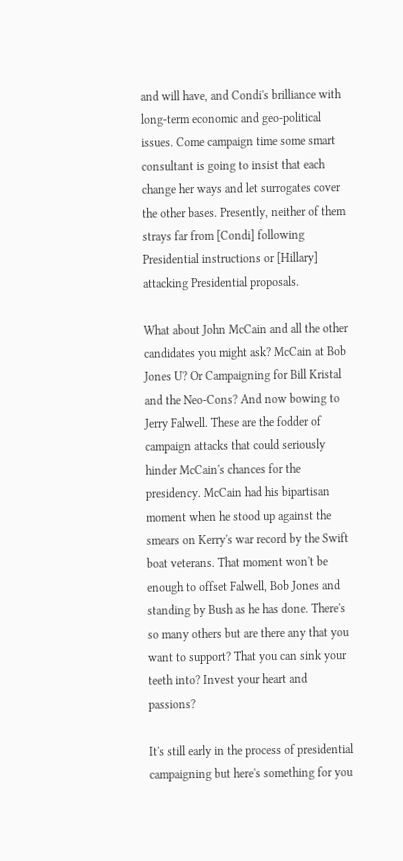and will have, and Condi's brilliance with long-term economic and geo-political issues. Come campaign time some smart consultant is going to insist that each change her ways and let surrogates cover the other bases. Presently, neither of them strays far from [Condi] following Presidential instructions or [Hillary] attacking Presidential proposals.

What about John McCain and all the other candidates you might ask? McCain at Bob Jones U? Or Campaigning for Bill Kristal and the Neo-Cons? And now bowing to Jerry Falwell. These are the fodder of campaign attacks that could seriously hinder McCain's chances for the presidency. McCain had his bipartisan moment when he stood up against the smears on Kerry's war record by the Swift boat veterans. That moment won't be enough to offset Falwell, Bob Jones and standing by Bush as he has done. There's so many others but are there any that you want to support? That you can sink your teeth into? Invest your heart and passions?

It's still early in the process of presidential campaigning but here's something for you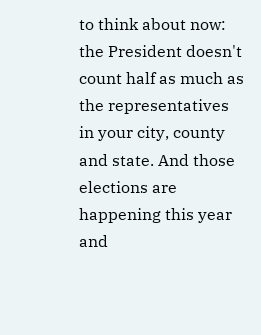to think about now: the President doesn't count half as much as the representatives in your city, county and state. And those elections are happening this year and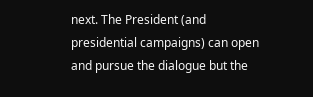next. The President (and presidential campaigns) can open and pursue the dialogue but the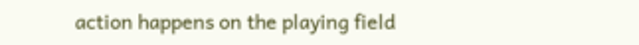action happens on the playing field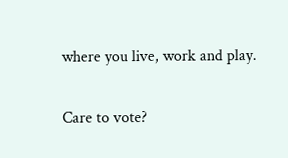where you live, work and play.

Care to vote?